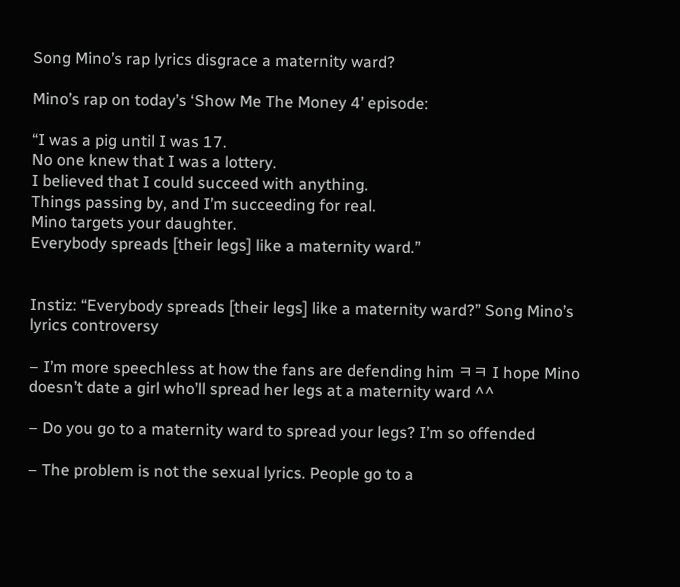Song Mino’s rap lyrics disgrace a maternity ward?

Mino’s rap on today’s ‘Show Me The Money 4’ episode:

“I was a pig until I was 17.
No one knew that I was a lottery.
I believed that I could succeed with anything.
Things passing by, and I’m succeeding for real.
Mino targets your daughter.
Everybody spreads [their legs] like a maternity ward.”


Instiz: “Everybody spreads [their legs] like a maternity ward?” Song Mino’s lyrics controversy

– I’m more speechless at how the fans are defending him ㅋㅋ I hope Mino doesn’t date a girl who’ll spread her legs at a maternity ward ^^

– Do you go to a maternity ward to spread your legs? I’m so offended

– The problem is not the sexual lyrics. People go to a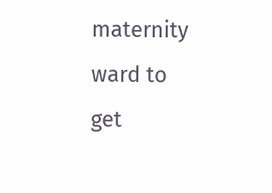maternity ward to get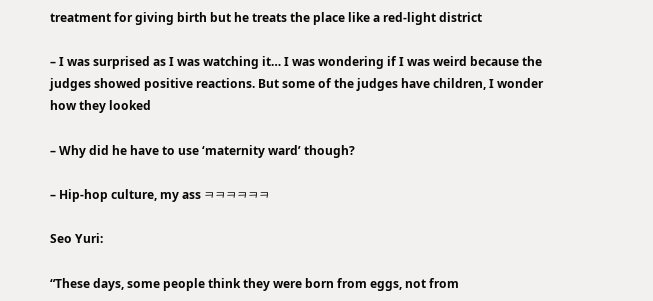treatment for giving birth but he treats the place like a red-light district

– I was surprised as I was watching it… I was wondering if I was weird because the judges showed positive reactions. But some of the judges have children, I wonder how they looked

– Why did he have to use ‘maternity ward’ though?

– Hip-hop culture, my ass ㅋㅋㅋㅋㅋㅋ

Seo Yuri:

“These days, some people think they were born from eggs, not from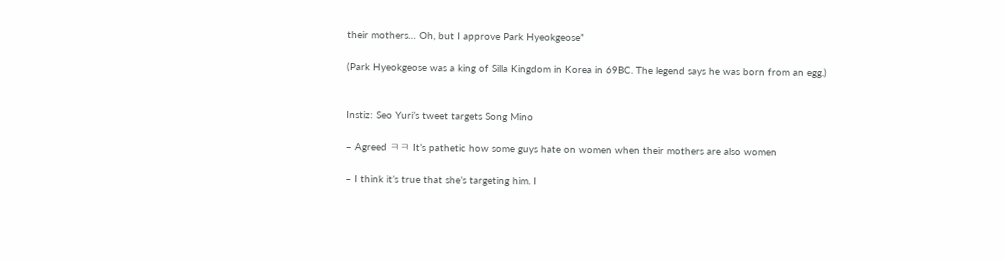their mothers… Oh, but I approve Park Hyeokgeose”

(Park Hyeokgeose was a king of Silla Kingdom in Korea in 69BC. The legend says he was born from an egg.)


Instiz: Seo Yuri’s tweet targets Song Mino

– Agreed ㅋㅋ It’s pathetic how some guys hate on women when their mothers are also women

– I think it’s true that she’s targeting him. I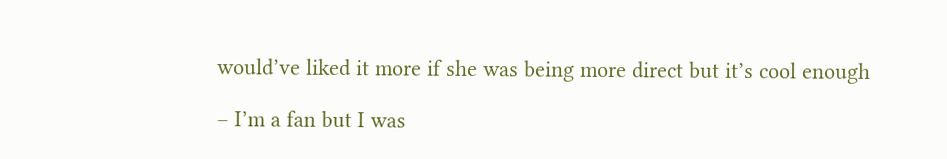would’ve liked it more if she was being more direct but it’s cool enough

– I’m a fan but I was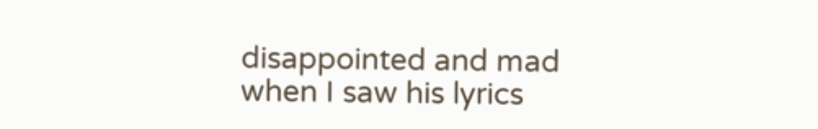disappointed and mad when I saw his lyrics